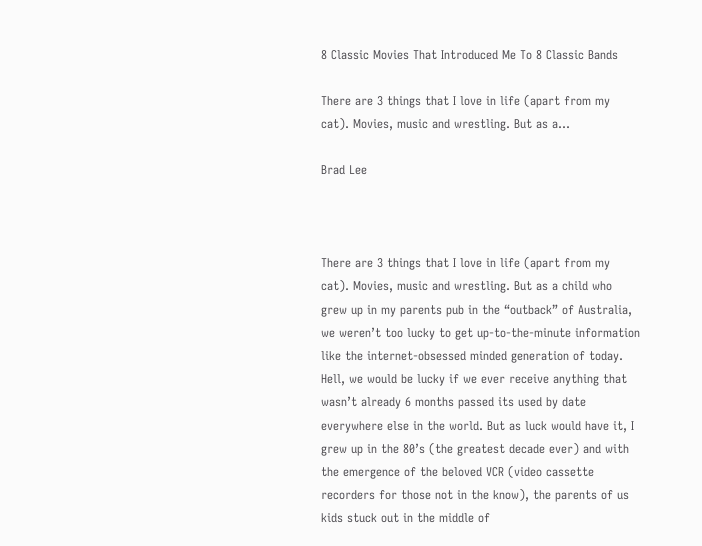8 Classic Movies That Introduced Me To 8 Classic Bands

There are 3 things that I love in life (apart from my cat). Movies, music and wrestling. But as a…

Brad Lee



There are 3 things that I love in life (apart from my cat). Movies, music and wrestling. But as a child who grew up in my parents pub in the “outback” of Australia, we weren’t too lucky to get up-to-the-minute information like the internet-obsessed minded generation of today. Hell, we would be lucky if we ever receive anything that wasn’t already 6 months passed its used by date everywhere else in the world. But as luck would have it, I grew up in the 80’s (the greatest decade ever) and with the emergence of the beloved VCR (video cassette recorders for those not in the know), the parents of us kids stuck out in the middle of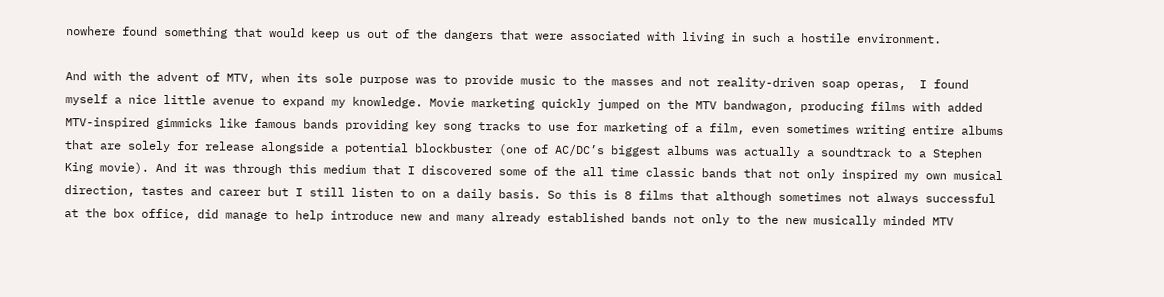nowhere found something that would keep us out of the dangers that were associated with living in such a hostile environment.

And with the advent of MTV, when its sole purpose was to provide music to the masses and not reality-driven soap operas,  I found myself a nice little avenue to expand my knowledge. Movie marketing quickly jumped on the MTV bandwagon, producing films with added MTV-inspired gimmicks like famous bands providing key song tracks to use for marketing of a film, even sometimes writing entire albums that are solely for release alongside a potential blockbuster (one of AC/DC’s biggest albums was actually a soundtrack to a Stephen King movie). And it was through this medium that I discovered some of the all time classic bands that not only inspired my own musical direction, tastes and career but I still listen to on a daily basis. So this is 8 films that although sometimes not always successful at the box office, did manage to help introduce new and many already established bands not only to the new musically minded MTV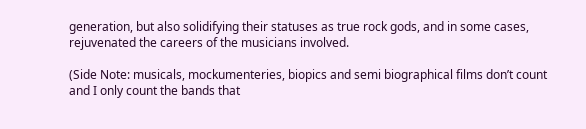generation, but also solidifying their statuses as true rock gods, and in some cases, rejuvenated the careers of the musicians involved.

(Side Note: musicals, mockumenteries, biopics and semi biographical films don’t count and I only count the bands that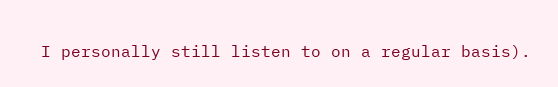I personally still listen to on a regular basis).